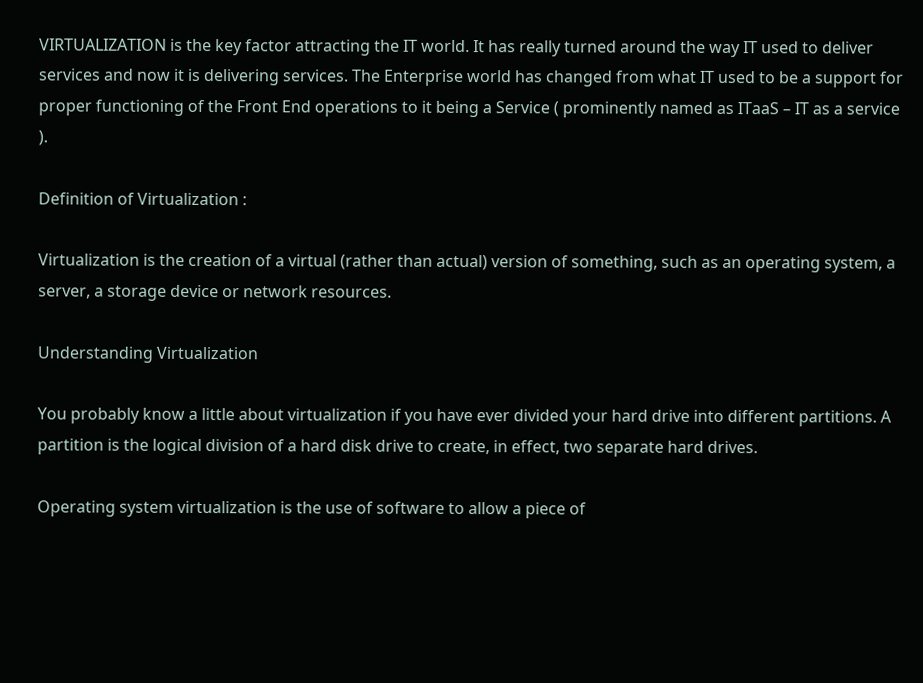VIRTUALIZATION is the key factor attracting the IT world. It has really turned around the way IT used to deliver services and now it is delivering services. The Enterprise world has changed from what IT used to be a support for proper functioning of the Front End operations to it being a Service ( prominently named as ITaaS – IT as a service ).

Definition of Virtualization :

Virtualization is the creation of a virtual (rather than actual) version of something, such as an operating system, a server, a storage device or network resources.

Understanding Virtualization

You probably know a little about virtualization if you have ever divided your hard drive into different partitions. A partition is the logical division of a hard disk drive to create, in effect, two separate hard drives.

Operating system virtualization is the use of software to allow a piece of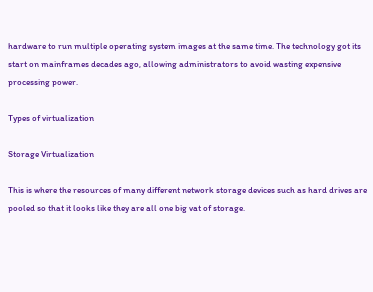hardware to run multiple operating system images at the same time. The technology got its start on mainframes decades ago, allowing administrators to avoid wasting expensive processing power.

Types of virtualization

Storage Virtualization

This is where the resources of many different network storage devices such as hard drives are pooled so that it looks like they are all one big vat of storage.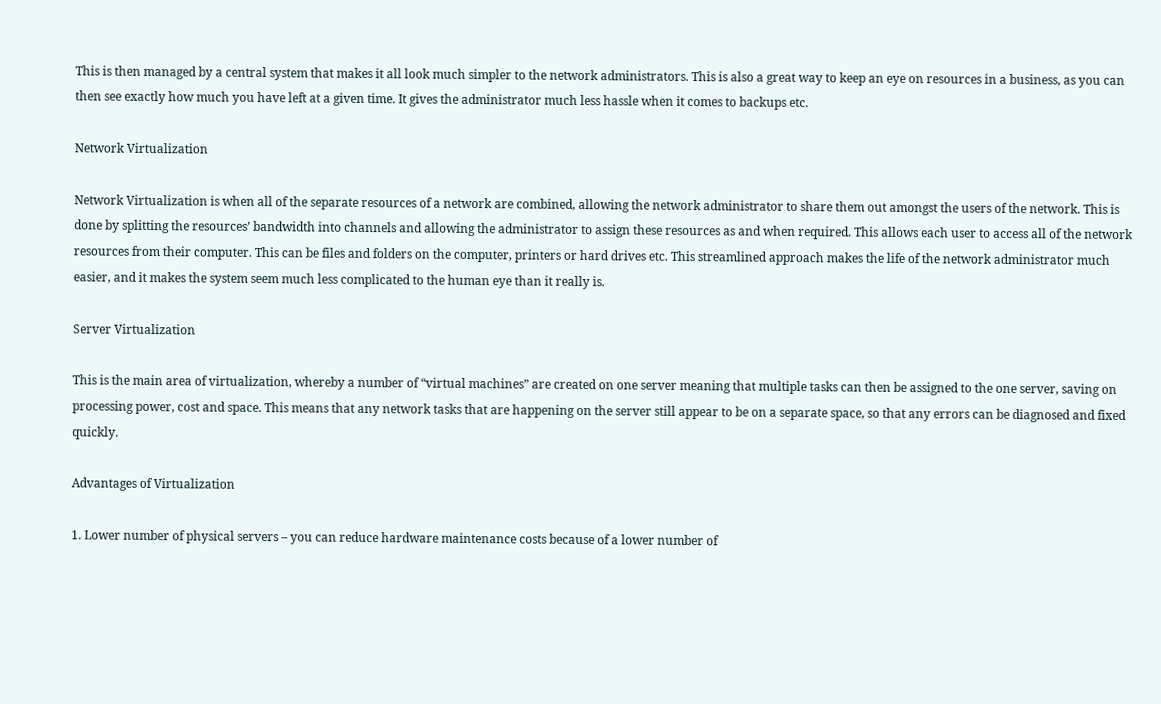This is then managed by a central system that makes it all look much simpler to the network administrators. This is also a great way to keep an eye on resources in a business, as you can then see exactly how much you have left at a given time. It gives the administrator much less hassle when it comes to backups etc.

Network Virtualization

Network Virtualization is when all of the separate resources of a network are combined, allowing the network administrator to share them out amongst the users of the network. This is done by splitting the resources’ bandwidth into channels and allowing the administrator to assign these resources as and when required. This allows each user to access all of the network resources from their computer. This can be files and folders on the computer, printers or hard drives etc. This streamlined approach makes the life of the network administrator much easier, and it makes the system seem much less complicated to the human eye than it really is.

Server Virtualization

This is the main area of virtualization, whereby a number of “virtual machines” are created on one server meaning that multiple tasks can then be assigned to the one server, saving on processing power, cost and space. This means that any network tasks that are happening on the server still appear to be on a separate space, so that any errors can be diagnosed and fixed quickly.

Advantages of Virtualization

1. Lower number of physical servers – you can reduce hardware maintenance costs because of a lower number of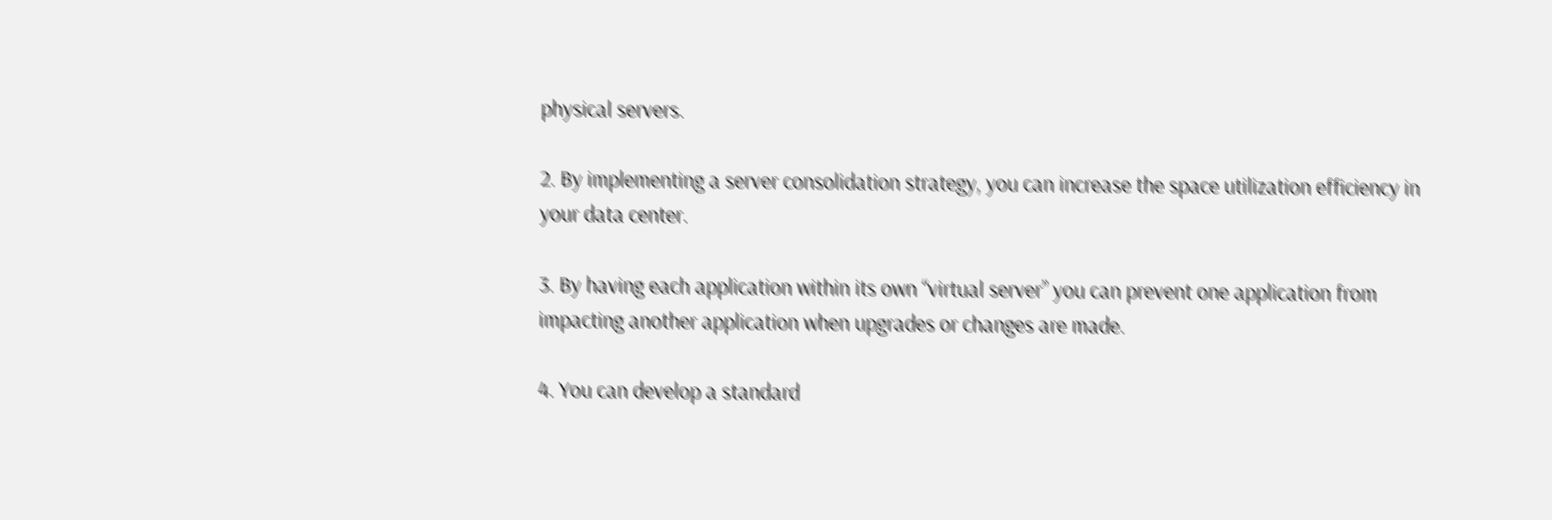physical servers.

2. By implementing a server consolidation strategy, you can increase the space utilization efficiency in your data center.

3. By having each application within its own “virtual server” you can prevent one application from impacting another application when upgrades or changes are made.

4. You can develop a standard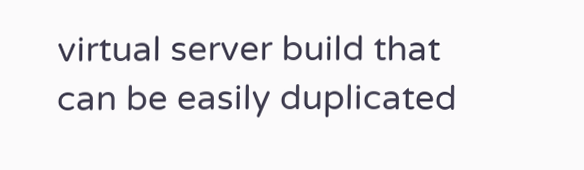virtual server build that can be easily duplicated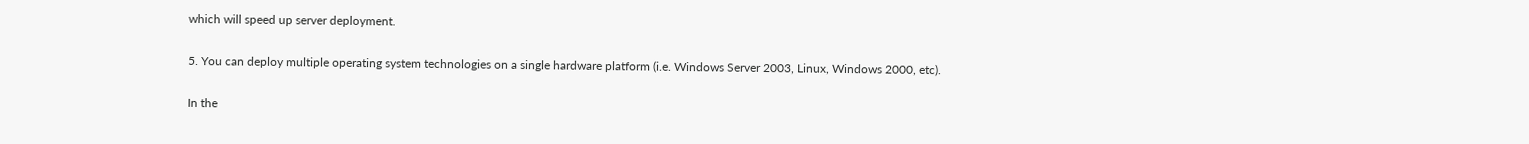which will speed up server deployment.

5. You can deploy multiple operating system technologies on a single hardware platform (i.e. Windows Server 2003, Linux, Windows 2000, etc).

In the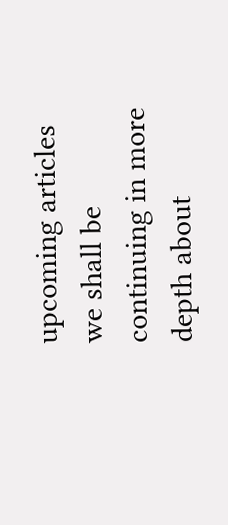upcoming articles we shall be continuing in more depth about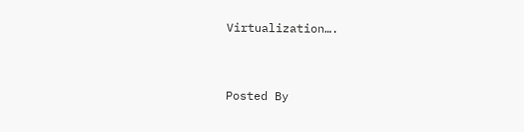Virtualization….


Posted By